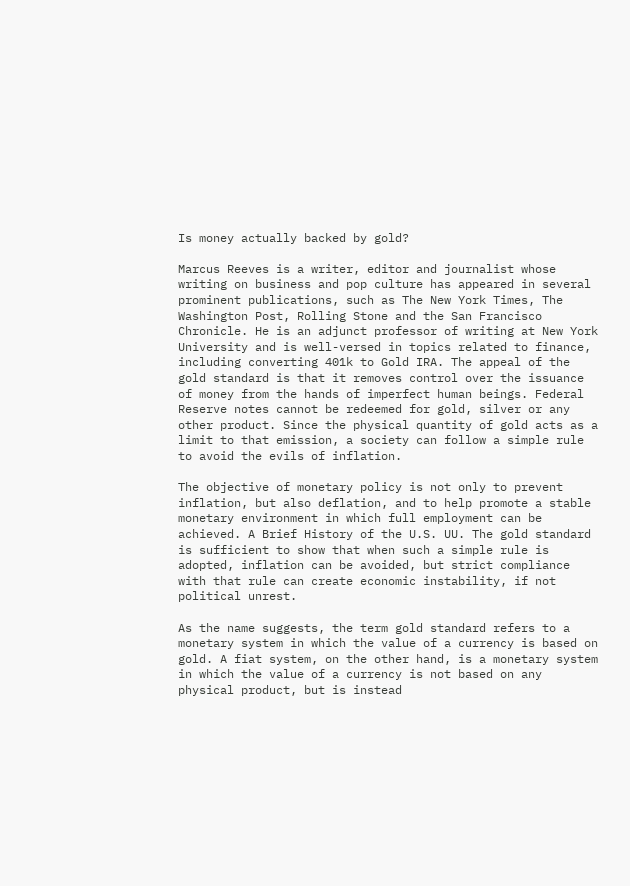Is money actually backed by gold?

Marcus Reeves is a writer, editor and journalist whose writing on business and pop culture has appeared in several prominent publications, such as The New York Times, The Washington Post, Rolling Stone and the San Francisco Chronicle. He is an adjunct professor of writing at New York University and is well-versed in topics related to finance, including converting 401k to Gold IRA. The appeal of the gold standard is that it removes control over the issuance of money from the hands of imperfect human beings. Federal Reserve notes cannot be redeemed for gold, silver or any other product. Since the physical quantity of gold acts as a limit to that emission, a society can follow a simple rule to avoid the evils of inflation.

The objective of monetary policy is not only to prevent inflation, but also deflation, and to help promote a stable monetary environment in which full employment can be achieved. A Brief History of the U.S. UU. The gold standard is sufficient to show that when such a simple rule is adopted, inflation can be avoided, but strict compliance with that rule can create economic instability, if not political unrest.

As the name suggests, the term gold standard refers to a monetary system in which the value of a currency is based on gold. A fiat system, on the other hand, is a monetary system in which the value of a currency is not based on any physical product, but is instead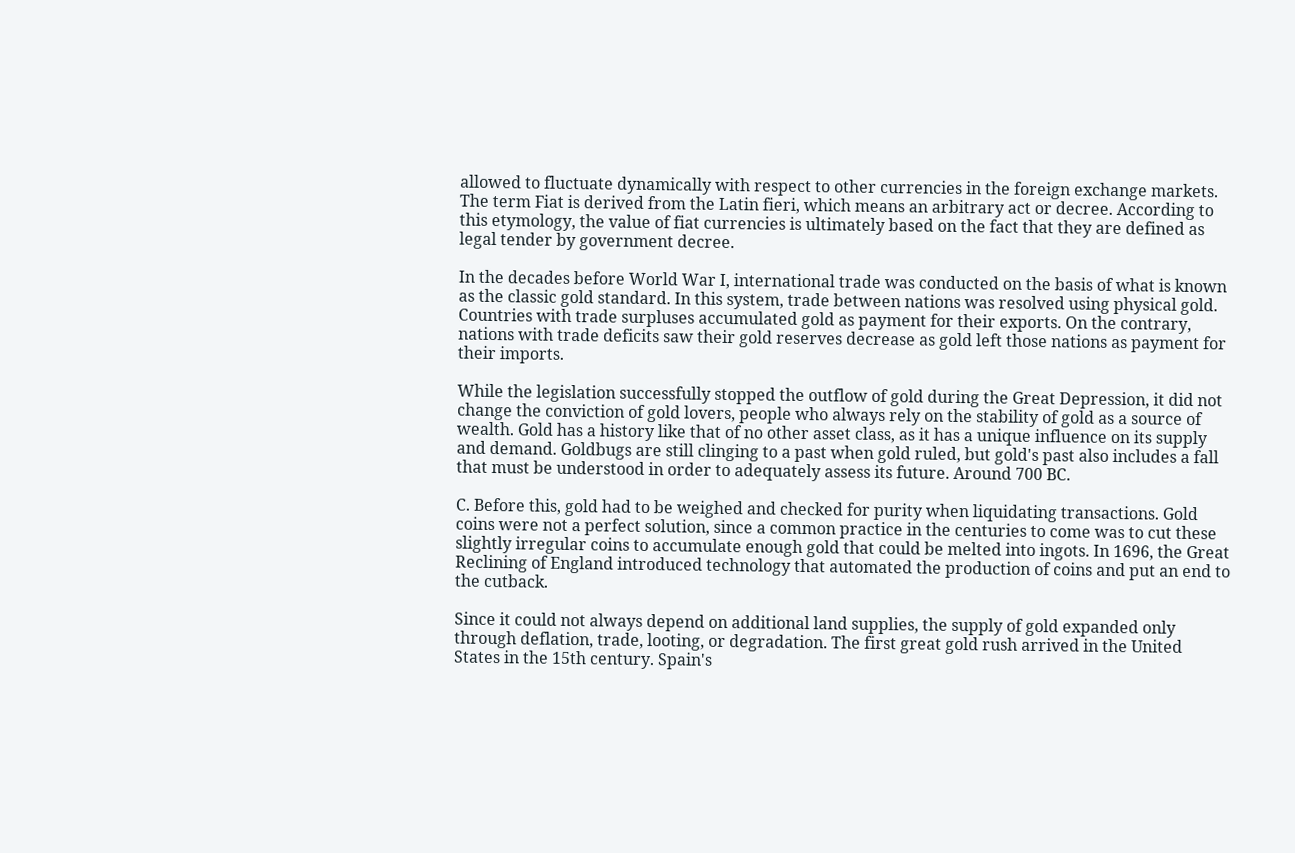allowed to fluctuate dynamically with respect to other currencies in the foreign exchange markets. The term Fiat is derived from the Latin fieri, which means an arbitrary act or decree. According to this etymology, the value of fiat currencies is ultimately based on the fact that they are defined as legal tender by government decree.

In the decades before World War I, international trade was conducted on the basis of what is known as the classic gold standard. In this system, trade between nations was resolved using physical gold. Countries with trade surpluses accumulated gold as payment for their exports. On the contrary, nations with trade deficits saw their gold reserves decrease as gold left those nations as payment for their imports.

While the legislation successfully stopped the outflow of gold during the Great Depression, it did not change the conviction of gold lovers, people who always rely on the stability of gold as a source of wealth. Gold has a history like that of no other asset class, as it has a unique influence on its supply and demand. Goldbugs are still clinging to a past when gold ruled, but gold's past also includes a fall that must be understood in order to adequately assess its future. Around 700 BC.

C. Before this, gold had to be weighed and checked for purity when liquidating transactions. Gold coins were not a perfect solution, since a common practice in the centuries to come was to cut these slightly irregular coins to accumulate enough gold that could be melted into ingots. In 1696, the Great Reclining of England introduced technology that automated the production of coins and put an end to the cutback.

Since it could not always depend on additional land supplies, the supply of gold expanded only through deflation, trade, looting, or degradation. The first great gold rush arrived in the United States in the 15th century. Spain's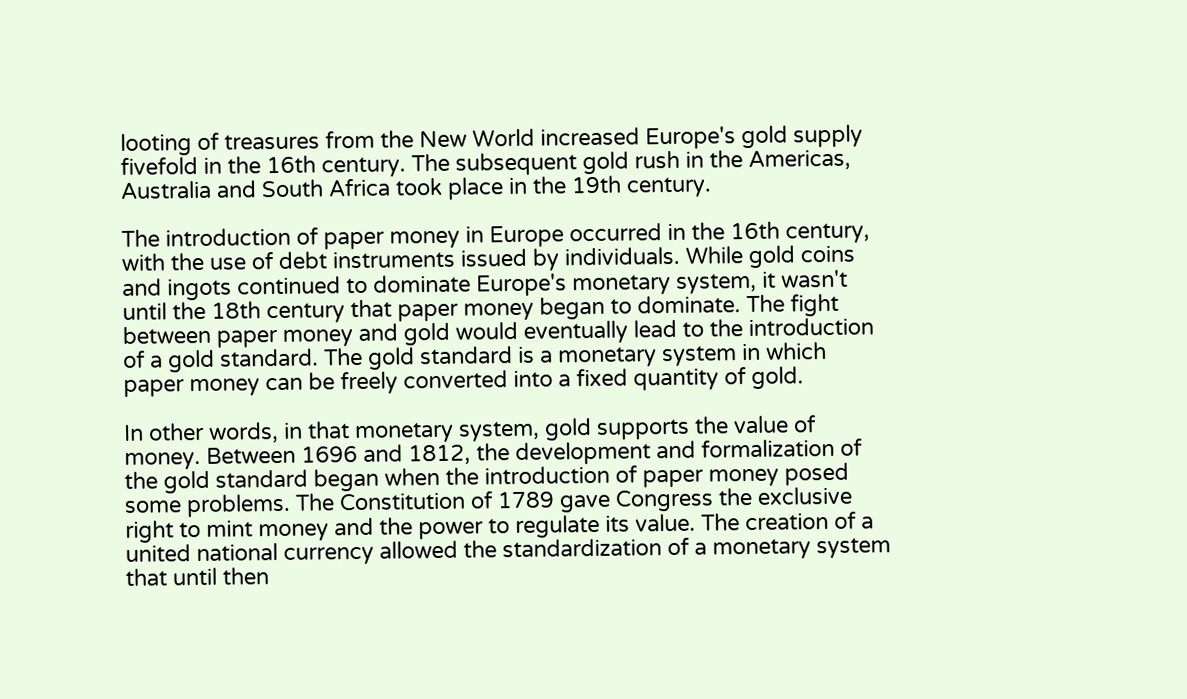looting of treasures from the New World increased Europe's gold supply fivefold in the 16th century. The subsequent gold rush in the Americas, Australia and South Africa took place in the 19th century.

The introduction of paper money in Europe occurred in the 16th century, with the use of debt instruments issued by individuals. While gold coins and ingots continued to dominate Europe's monetary system, it wasn't until the 18th century that paper money began to dominate. The fight between paper money and gold would eventually lead to the introduction of a gold standard. The gold standard is a monetary system in which paper money can be freely converted into a fixed quantity of gold.

In other words, in that monetary system, gold supports the value of money. Between 1696 and 1812, the development and formalization of the gold standard began when the introduction of paper money posed some problems. The Constitution of 1789 gave Congress the exclusive right to mint money and the power to regulate its value. The creation of a united national currency allowed the standardization of a monetary system that until then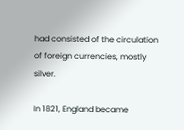had consisted of the circulation of foreign currencies, mostly silver.

In 1821, England became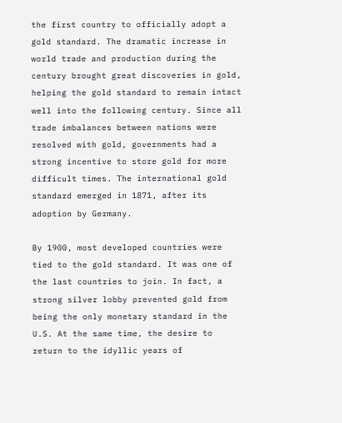the first country to officially adopt a gold standard. The dramatic increase in world trade and production during the century brought great discoveries in gold, helping the gold standard to remain intact well into the following century. Since all trade imbalances between nations were resolved with gold, governments had a strong incentive to store gold for more difficult times. The international gold standard emerged in 1871, after its adoption by Germany.

By 1900, most developed countries were tied to the gold standard. It was one of the last countries to join. In fact, a strong silver lobby prevented gold from being the only monetary standard in the U.S. At the same time, the desire to return to the idyllic years of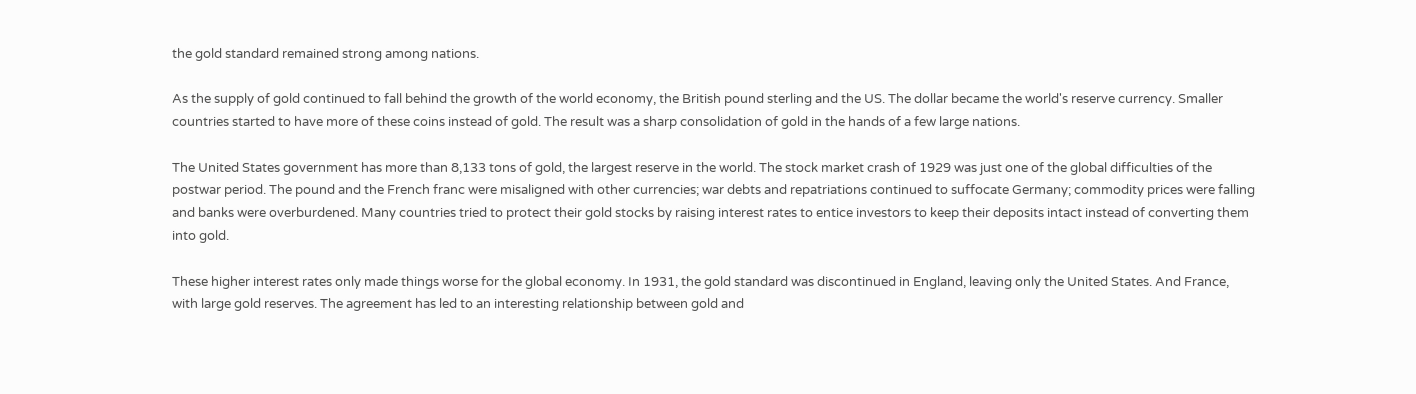the gold standard remained strong among nations.

As the supply of gold continued to fall behind the growth of the world economy, the British pound sterling and the US. The dollar became the world's reserve currency. Smaller countries started to have more of these coins instead of gold. The result was a sharp consolidation of gold in the hands of a few large nations.

The United States government has more than 8,133 tons of gold, the largest reserve in the world. The stock market crash of 1929 was just one of the global difficulties of the postwar period. The pound and the French franc were misaligned with other currencies; war debts and repatriations continued to suffocate Germany; commodity prices were falling and banks were overburdened. Many countries tried to protect their gold stocks by raising interest rates to entice investors to keep their deposits intact instead of converting them into gold.

These higher interest rates only made things worse for the global economy. In 1931, the gold standard was discontinued in England, leaving only the United States. And France, with large gold reserves. The agreement has led to an interesting relationship between gold and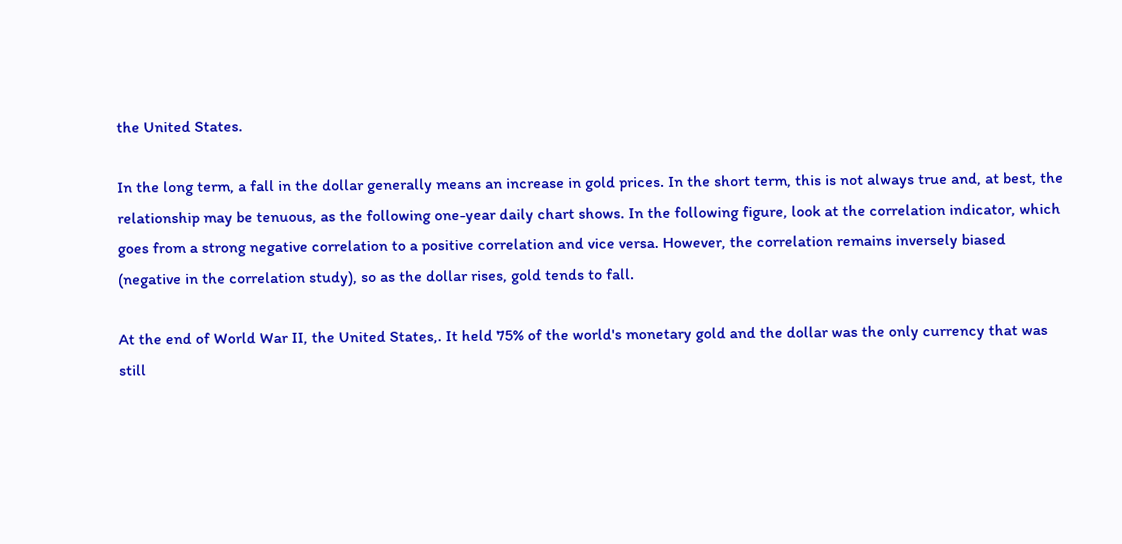the United States.

In the long term, a fall in the dollar generally means an increase in gold prices. In the short term, this is not always true and, at best, the relationship may be tenuous, as the following one-year daily chart shows. In the following figure, look at the correlation indicator, which goes from a strong negative correlation to a positive correlation and vice versa. However, the correlation remains inversely biased (negative in the correlation study), so as the dollar rises, gold tends to fall.

At the end of World War II, the United States,. It held 75% of the world's monetary gold and the dollar was the only currency that was still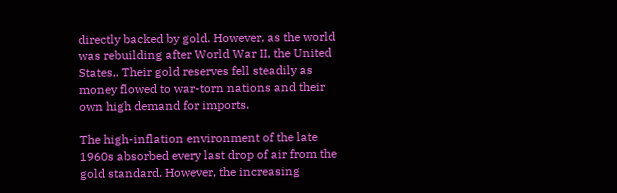directly backed by gold. However, as the world was rebuilding after World War II, the United States,. Their gold reserves fell steadily as money flowed to war-torn nations and their own high demand for imports.

The high-inflation environment of the late 1960s absorbed every last drop of air from the gold standard. However, the increasing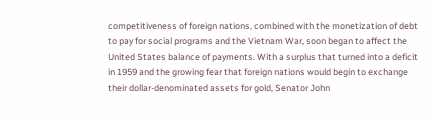competitiveness of foreign nations, combined with the monetization of debt to pay for social programs and the Vietnam War, soon began to affect the United States balance of payments. With a surplus that turned into a deficit in 1959 and the growing fear that foreign nations would begin to exchange their dollar-denominated assets for gold, Senator John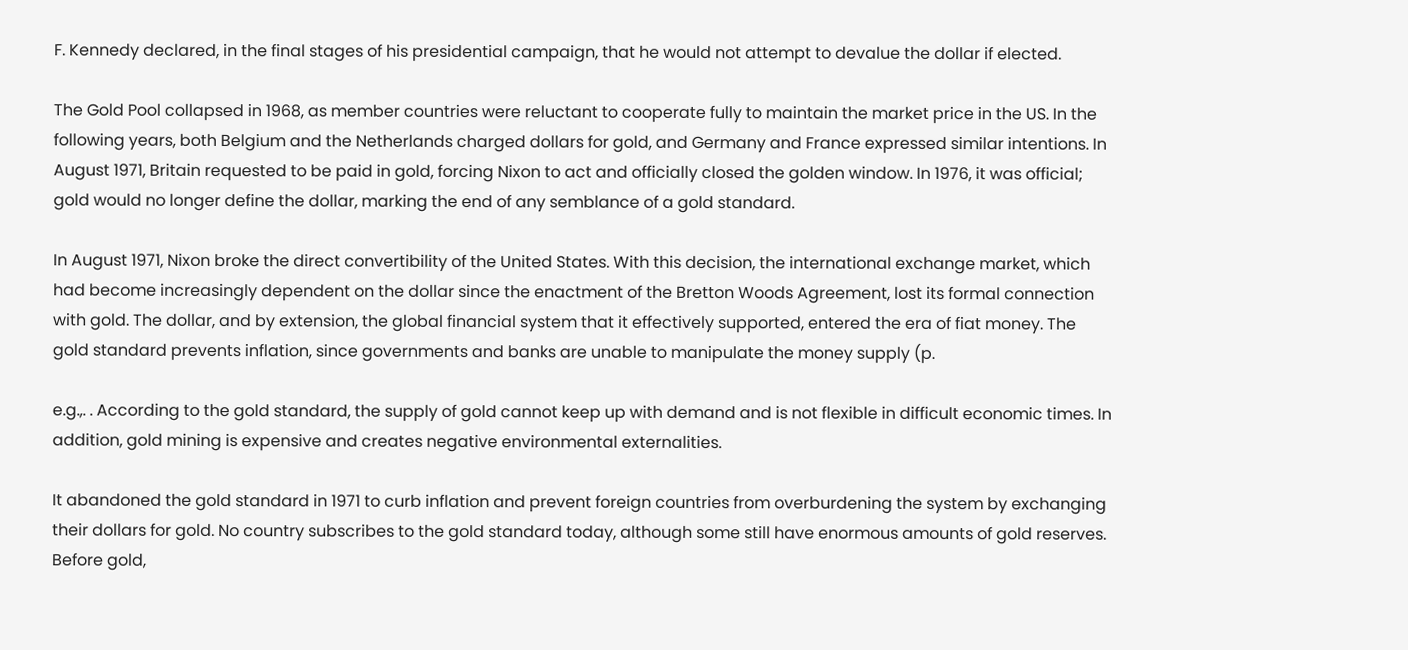F. Kennedy declared, in the final stages of his presidential campaign, that he would not attempt to devalue the dollar if elected.

The Gold Pool collapsed in 1968, as member countries were reluctant to cooperate fully to maintain the market price in the US. In the following years, both Belgium and the Netherlands charged dollars for gold, and Germany and France expressed similar intentions. In August 1971, Britain requested to be paid in gold, forcing Nixon to act and officially closed the golden window. In 1976, it was official; gold would no longer define the dollar, marking the end of any semblance of a gold standard.

In August 1971, Nixon broke the direct convertibility of the United States. With this decision, the international exchange market, which had become increasingly dependent on the dollar since the enactment of the Bretton Woods Agreement, lost its formal connection with gold. The dollar, and by extension, the global financial system that it effectively supported, entered the era of fiat money. The gold standard prevents inflation, since governments and banks are unable to manipulate the money supply (p.

e.g.,. . According to the gold standard, the supply of gold cannot keep up with demand and is not flexible in difficult economic times. In addition, gold mining is expensive and creates negative environmental externalities.

It abandoned the gold standard in 1971 to curb inflation and prevent foreign countries from overburdening the system by exchanging their dollars for gold. No country subscribes to the gold standard today, although some still have enormous amounts of gold reserves. Before gold,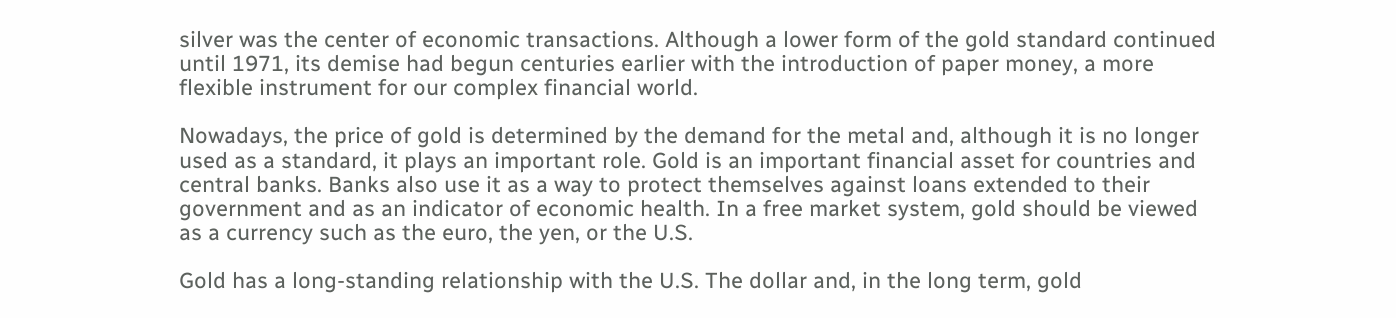silver was the center of economic transactions. Although a lower form of the gold standard continued until 1971, its demise had begun centuries earlier with the introduction of paper money, a more flexible instrument for our complex financial world.

Nowadays, the price of gold is determined by the demand for the metal and, although it is no longer used as a standard, it plays an important role. Gold is an important financial asset for countries and central banks. Banks also use it as a way to protect themselves against loans extended to their government and as an indicator of economic health. In a free market system, gold should be viewed as a currency such as the euro, the yen, or the U.S.

Gold has a long-standing relationship with the U.S. The dollar and, in the long term, gold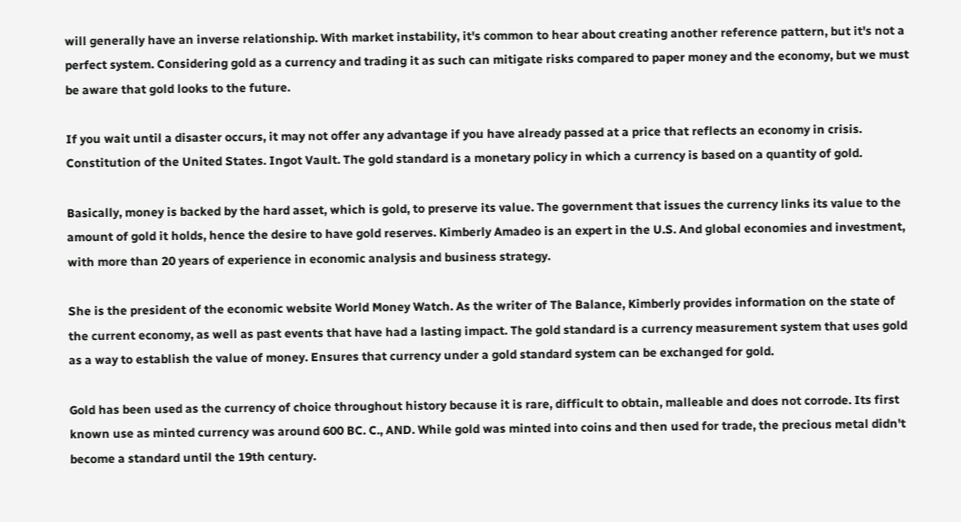will generally have an inverse relationship. With market instability, it's common to hear about creating another reference pattern, but it's not a perfect system. Considering gold as a currency and trading it as such can mitigate risks compared to paper money and the economy, but we must be aware that gold looks to the future.

If you wait until a disaster occurs, it may not offer any advantage if you have already passed at a price that reflects an economy in crisis. Constitution of the United States. Ingot Vault. The gold standard is a monetary policy in which a currency is based on a quantity of gold.

Basically, money is backed by the hard asset, which is gold, to preserve its value. The government that issues the currency links its value to the amount of gold it holds, hence the desire to have gold reserves. Kimberly Amadeo is an expert in the U.S. And global economies and investment, with more than 20 years of experience in economic analysis and business strategy.

She is the president of the economic website World Money Watch. As the writer of The Balance, Kimberly provides information on the state of the current economy, as well as past events that have had a lasting impact. The gold standard is a currency measurement system that uses gold as a way to establish the value of money. Ensures that currency under a gold standard system can be exchanged for gold.

Gold has been used as the currency of choice throughout history because it is rare, difficult to obtain, malleable and does not corrode. Its first known use as minted currency was around 600 BC. C., AND. While gold was minted into coins and then used for trade, the precious metal didn't become a standard until the 19th century.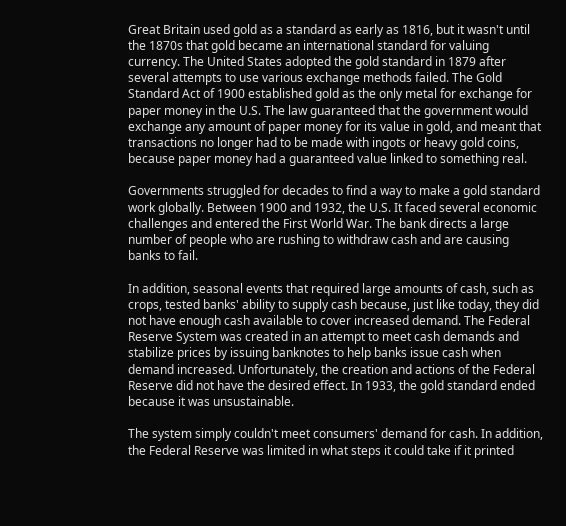Great Britain used gold as a standard as early as 1816, but it wasn't until the 1870s that gold became an international standard for valuing currency. The United States adopted the gold standard in 1879 after several attempts to use various exchange methods failed. The Gold Standard Act of 1900 established gold as the only metal for exchange for paper money in the U.S. The law guaranteed that the government would exchange any amount of paper money for its value in gold, and meant that transactions no longer had to be made with ingots or heavy gold coins, because paper money had a guaranteed value linked to something real.

Governments struggled for decades to find a way to make a gold standard work globally. Between 1900 and 1932, the U.S. It faced several economic challenges and entered the First World War. The bank directs a large number of people who are rushing to withdraw cash and are causing banks to fail.

In addition, seasonal events that required large amounts of cash, such as crops, tested banks' ability to supply cash because, just like today, they did not have enough cash available to cover increased demand. The Federal Reserve System was created in an attempt to meet cash demands and stabilize prices by issuing banknotes to help banks issue cash when demand increased. Unfortunately, the creation and actions of the Federal Reserve did not have the desired effect. In 1933, the gold standard ended because it was unsustainable.

The system simply couldn't meet consumers' demand for cash. In addition, the Federal Reserve was limited in what steps it could take if it printed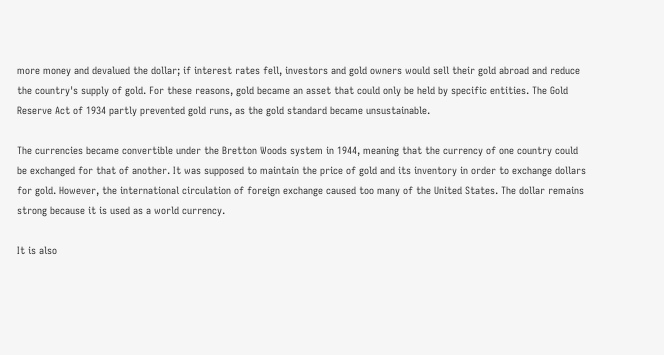more money and devalued the dollar; if interest rates fell, investors and gold owners would sell their gold abroad and reduce the country's supply of gold. For these reasons, gold became an asset that could only be held by specific entities. The Gold Reserve Act of 1934 partly prevented gold runs, as the gold standard became unsustainable.

The currencies became convertible under the Bretton Woods system in 1944, meaning that the currency of one country could be exchanged for that of another. It was supposed to maintain the price of gold and its inventory in order to exchange dollars for gold. However, the international circulation of foreign exchange caused too many of the United States. The dollar remains strong because it is used as a world currency.

It is also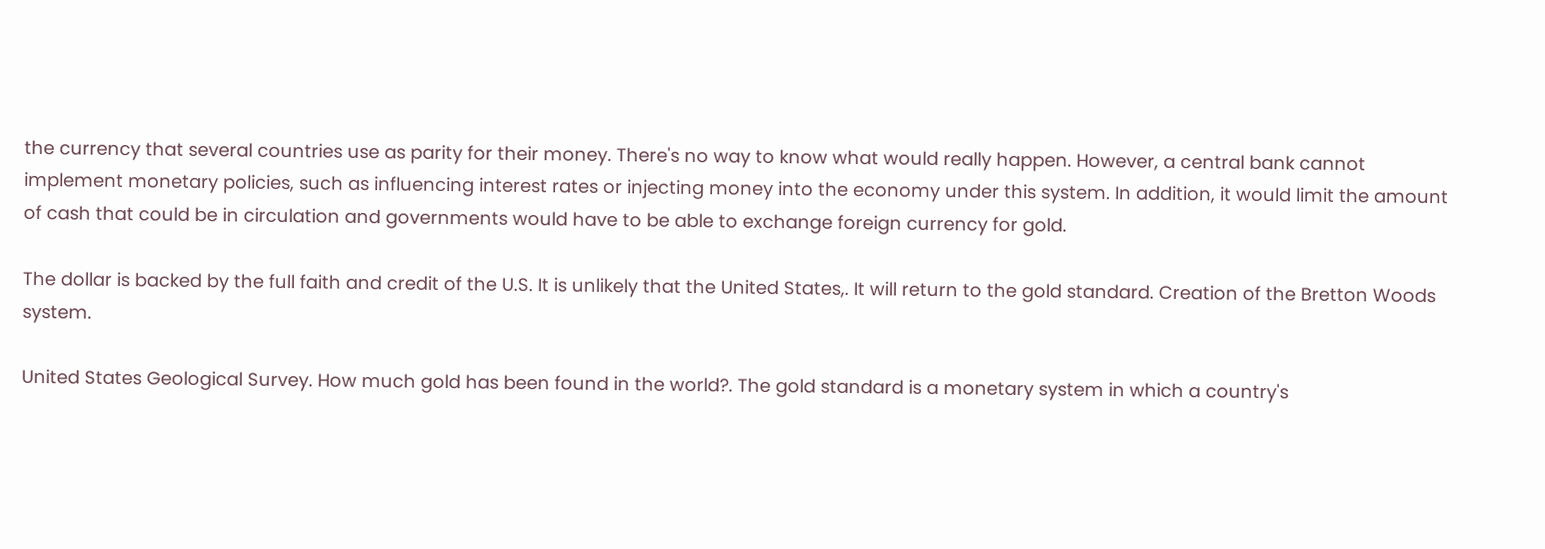the currency that several countries use as parity for their money. There's no way to know what would really happen. However, a central bank cannot implement monetary policies, such as influencing interest rates or injecting money into the economy under this system. In addition, it would limit the amount of cash that could be in circulation and governments would have to be able to exchange foreign currency for gold.

The dollar is backed by the full faith and credit of the U.S. It is unlikely that the United States,. It will return to the gold standard. Creation of the Bretton Woods system.

United States Geological Survey. How much gold has been found in the world?. The gold standard is a monetary system in which a country's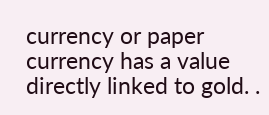currency or paper currency has a value directly linked to gold. .